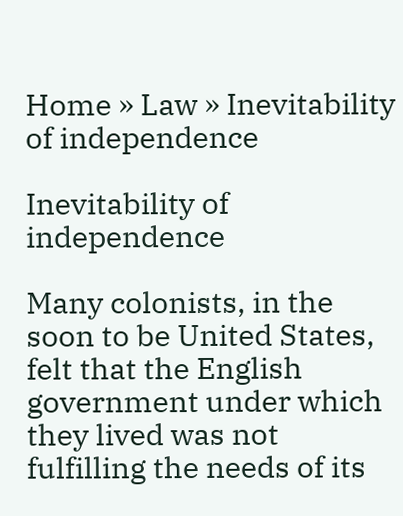Home » Law » Inevitability of independence

Inevitability of independence

Many colonists, in the soon to be United States, felt that the English government under which they lived was not fulfilling the needs of its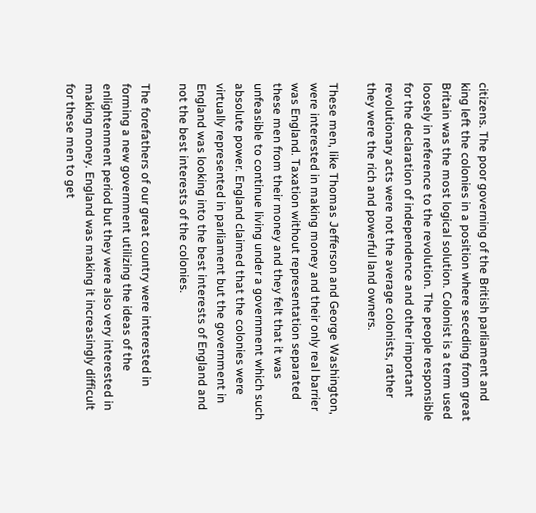citizens. The poor governing of the British parliament and king left the colonies in a position where seceding from great Britain was the most logical solution. Colonist is a term used loosely in reference to the revolution. The people responsible for the declaration of independence and other important revolutionary acts were not the average colonists, rather they were the rich and powerful land owners.

These men, like Thomas Jefferson and George Washington, were interested in making money and their only real barrier was England. Taxation without representation separated these men from their money and they felt that it was unfeasible to continue living under a government which such absolute power. England claimed that the colonies were virtually represented in parliament but the government in England was looking into the best interests of England and not the best interests of the colonies.

The forefathers of our great country were interested in forming a new government utilizing the ideas of the enlightenment period but they were also very interested in making money. England was making it increasingly difficult for these men to get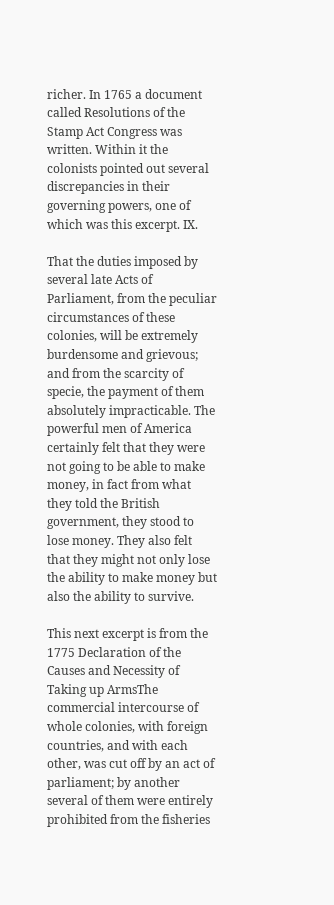richer. In 1765 a document called Resolutions of the Stamp Act Congress was written. Within it the colonists pointed out several discrepancies in their governing powers, one of which was this excerpt. IX.

That the duties imposed by several late Acts of Parliament, from the peculiar circumstances of these colonies, will be extremely burdensome and grievous; and from the scarcity of specie, the payment of them absolutely impracticable. The powerful men of America certainly felt that they were not going to be able to make money, in fact from what they told the British government, they stood to lose money. They also felt that they might not only lose the ability to make money but also the ability to survive.

This next excerpt is from the 1775 Declaration of the Causes and Necessity of Taking up ArmsThe commercial intercourse of whole colonies, with foreign countries, and with each other, was cut off by an act of parliament; by another several of them were entirely prohibited from the fisheries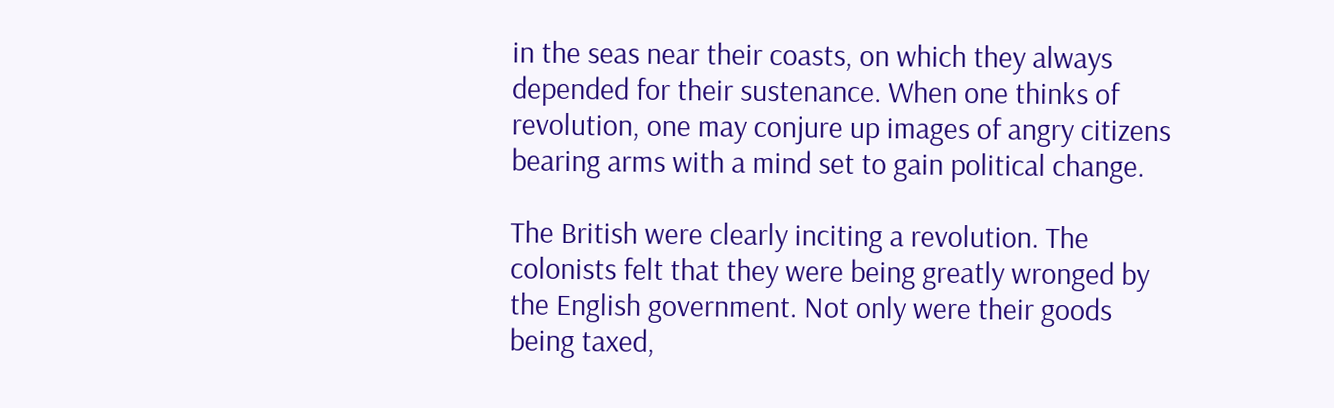in the seas near their coasts, on which they always depended for their sustenance. When one thinks of revolution, one may conjure up images of angry citizens bearing arms with a mind set to gain political change.

The British were clearly inciting a revolution. The colonists felt that they were being greatly wronged by the English government. Not only were their goods being taxed,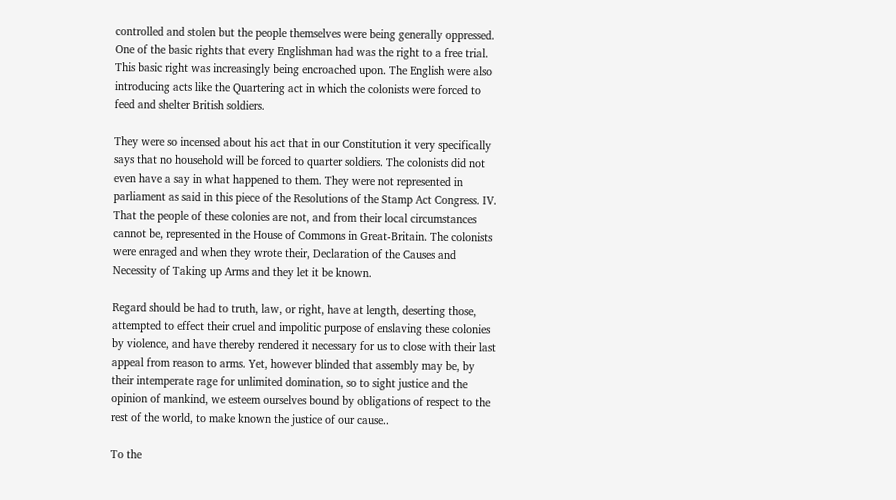controlled and stolen but the people themselves were being generally oppressed. One of the basic rights that every Englishman had was the right to a free trial. This basic right was increasingly being encroached upon. The English were also introducing acts like the Quartering act in which the colonists were forced to feed and shelter British soldiers.

They were so incensed about his act that in our Constitution it very specifically says that no household will be forced to quarter soldiers. The colonists did not even have a say in what happened to them. They were not represented in parliament as said in this piece of the Resolutions of the Stamp Act Congress. IV. That the people of these colonies are not, and from their local circumstances cannot be, represented in the House of Commons in Great-Britain. The colonists were enraged and when they wrote their, Declaration of the Causes and Necessity of Taking up Arms and they let it be known.

Regard should be had to truth, law, or right, have at length, deserting those, attempted to effect their cruel and impolitic purpose of enslaving these colonies by violence, and have thereby rendered it necessary for us to close with their last appeal from reason to arms. Yet, however blinded that assembly may be, by their intemperate rage for unlimited domination, so to sight justice and the opinion of mankind, we esteem ourselves bound by obligations of respect to the rest of the world, to make known the justice of our cause..

To the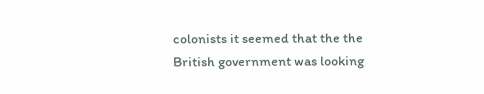colonists it seemed that the the British government was looking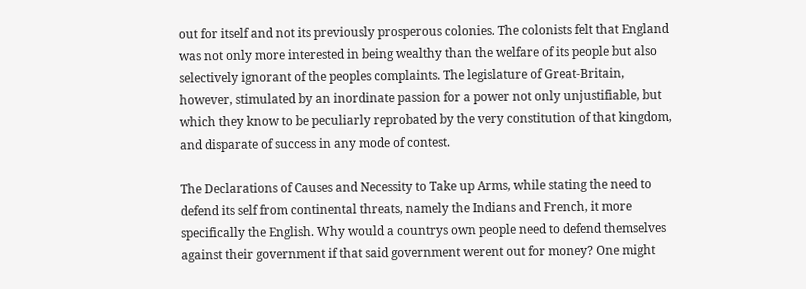out for itself and not its previously prosperous colonies. The colonists felt that England was not only more interested in being wealthy than the welfare of its people but also selectively ignorant of the peoples complaints. The legislature of Great-Britain, however, stimulated by an inordinate passion for a power not only unjustifiable, but which they know to be peculiarly reprobated by the very constitution of that kingdom, and disparate of success in any mode of contest.

The Declarations of Causes and Necessity to Take up Arms, while stating the need to defend its self from continental threats, namely the Indians and French, it more specifically the English. Why would a countrys own people need to defend themselves against their government if that said government werent out for money? One might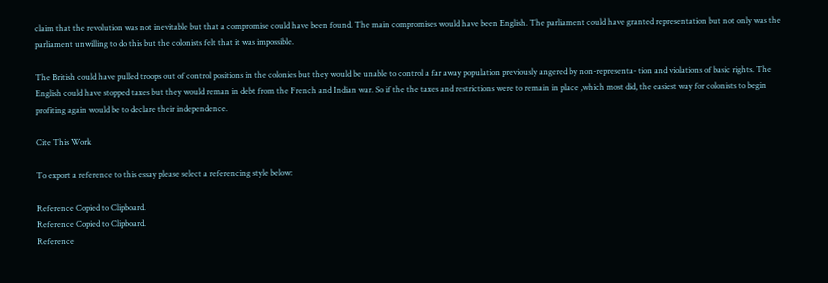claim that the revolution was not inevitable but that a compromise could have been found. The main compromises would have been English. The parliament could have granted representation but not only was the parliament unwilling to do this but the colonists felt that it was impossible.

The British could have pulled troops out of control positions in the colonies but they would be unable to control a far away population previously angered by non-representa- tion and violations of basic rights. The English could have stopped taxes but they would reman in debt from the French and Indian war. So if the the taxes and restrictions were to remain in place ,which most did, the easiest way for colonists to begin profiting again would be to declare their independence.

Cite This Work

To export a reference to this essay please select a referencing style below:

Reference Copied to Clipboard.
Reference Copied to Clipboard.
Reference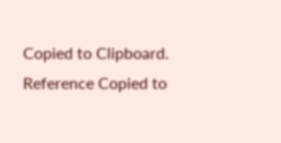Copied to Clipboard.
Reference Copied to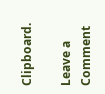Clipboard.

Leave a Comment